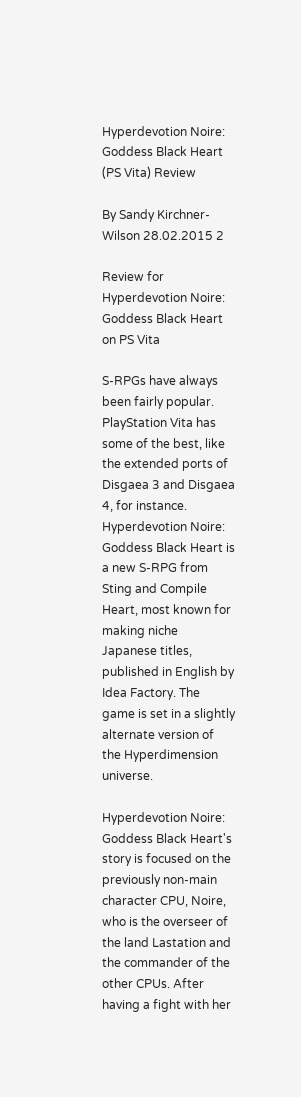Hyperdevotion Noire: Goddess Black Heart (PS Vita) Review

By Sandy Kirchner-Wilson 28.02.2015 2

Review for Hyperdevotion Noire: Goddess Black Heart on PS Vita

S-RPGs have always been fairly popular. PlayStation Vita has some of the best, like the extended ports of Disgaea 3 and Disgaea 4, for instance. Hyperdevotion Noire: Goddess Black Heart is a new S-RPG from Sting and Compile Heart, most known for making niche Japanese titles, published in English by Idea Factory. The game is set in a slightly alternate version of the Hyperdimension universe.

Hyperdevotion Noire: Goddess Black Heart's story is focused on the previously non-main character CPU, Noire, who is the overseer of the land Lastation and the commander of the other CPUs. After having a fight with her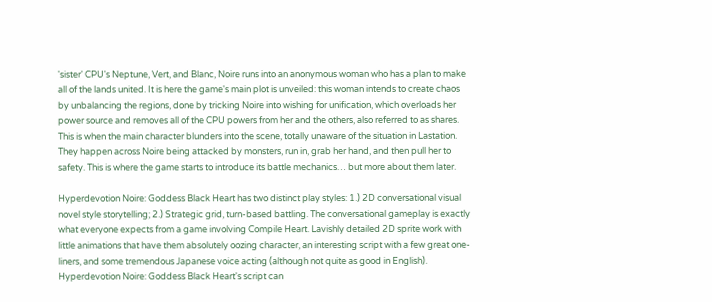'sister' CPU's Neptune, Vert, and Blanc, Noire runs into an anonymous woman who has a plan to make all of the lands united. It is here the game's main plot is unveiled: this woman intends to create chaos by unbalancing the regions, done by tricking Noire into wishing for unification, which overloads her power source and removes all of the CPU powers from her and the others, also referred to as shares. This is when the main character blunders into the scene, totally unaware of the situation in Lastation. They happen across Noire being attacked by monsters, run in, grab her hand, and then pull her to safety. This is where the game starts to introduce its battle mechanics… but more about them later.

Hyperdevotion Noire: Goddess Black Heart has two distinct play styles: 1.) 2D conversational visual novel style storytelling; 2.) Strategic grid, turn-based battling. The conversational gameplay is exactly what everyone expects from a game involving Compile Heart. Lavishly detailed 2D sprite work with little animations that have them absolutely oozing character, an interesting script with a few great one-liners, and some tremendous Japanese voice acting (although not quite as good in English). Hyperdevotion Noire: Goddess Black Heart's script can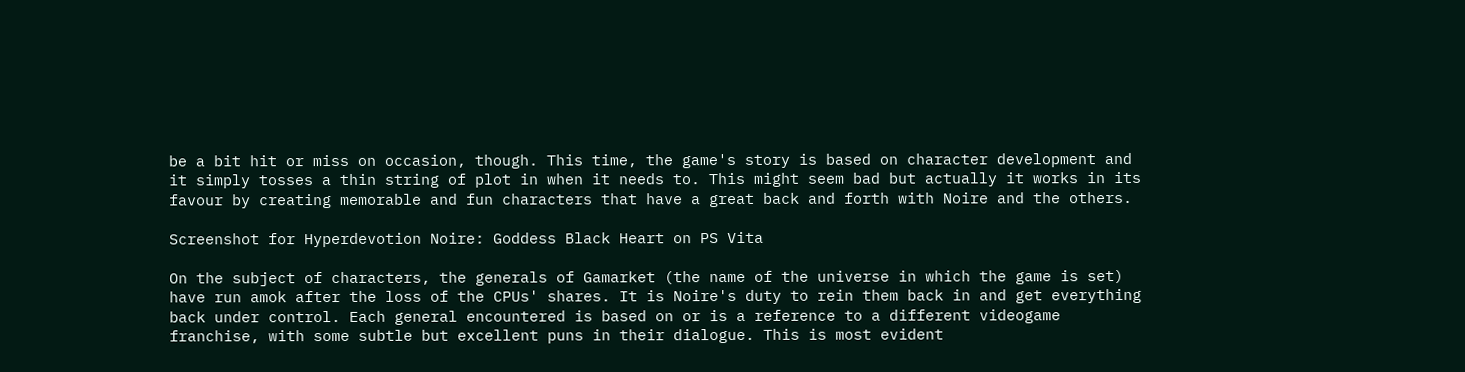be a bit hit or miss on occasion, though. This time, the game's story is based on character development and it simply tosses a thin string of plot in when it needs to. This might seem bad but actually it works in its favour by creating memorable and fun characters that have a great back and forth with Noire and the others.

Screenshot for Hyperdevotion Noire: Goddess Black Heart on PS Vita

On the subject of characters, the generals of Gamarket (the name of the universe in which the game is set) have run amok after the loss of the CPUs' shares. It is Noire's duty to rein them back in and get everything back under control. Each general encountered is based on or is a reference to a different videogame franchise, with some subtle but excellent puns in their dialogue. This is most evident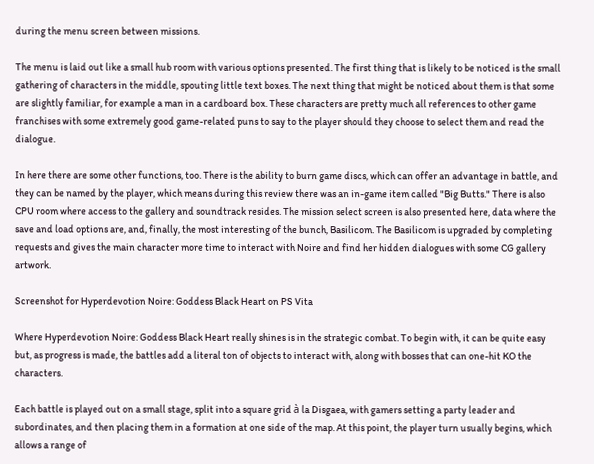during the menu screen between missions.

The menu is laid out like a small hub room with various options presented. The first thing that is likely to be noticed is the small gathering of characters in the middle, spouting little text boxes. The next thing that might be noticed about them is that some are slightly familiar, for example a man in a cardboard box. These characters are pretty much all references to other game franchises with some extremely good game-related puns to say to the player should they choose to select them and read the dialogue.

In here there are some other functions, too. There is the ability to burn game discs, which can offer an advantage in battle, and they can be named by the player, which means during this review there was an in-game item called "Big Butts." There is also CPU room where access to the gallery and soundtrack resides. The mission select screen is also presented here, data where the save and load options are, and, finally, the most interesting of the bunch, Basilicom. The Basilicom is upgraded by completing requests and gives the main character more time to interact with Noire and find her hidden dialogues with some CG gallery artwork.

Screenshot for Hyperdevotion Noire: Goddess Black Heart on PS Vita

Where Hyperdevotion Noire: Goddess Black Heart really shines is in the strategic combat. To begin with, it can be quite easy but, as progress is made, the battles add a literal ton of objects to interact with, along with bosses that can one-hit KO the characters.

Each battle is played out on a small stage, split into a square grid à la Disgaea, with gamers setting a party leader and subordinates, and then placing them in a formation at one side of the map. At this point, the player turn usually begins, which allows a range of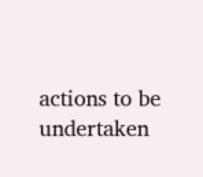actions to be undertaken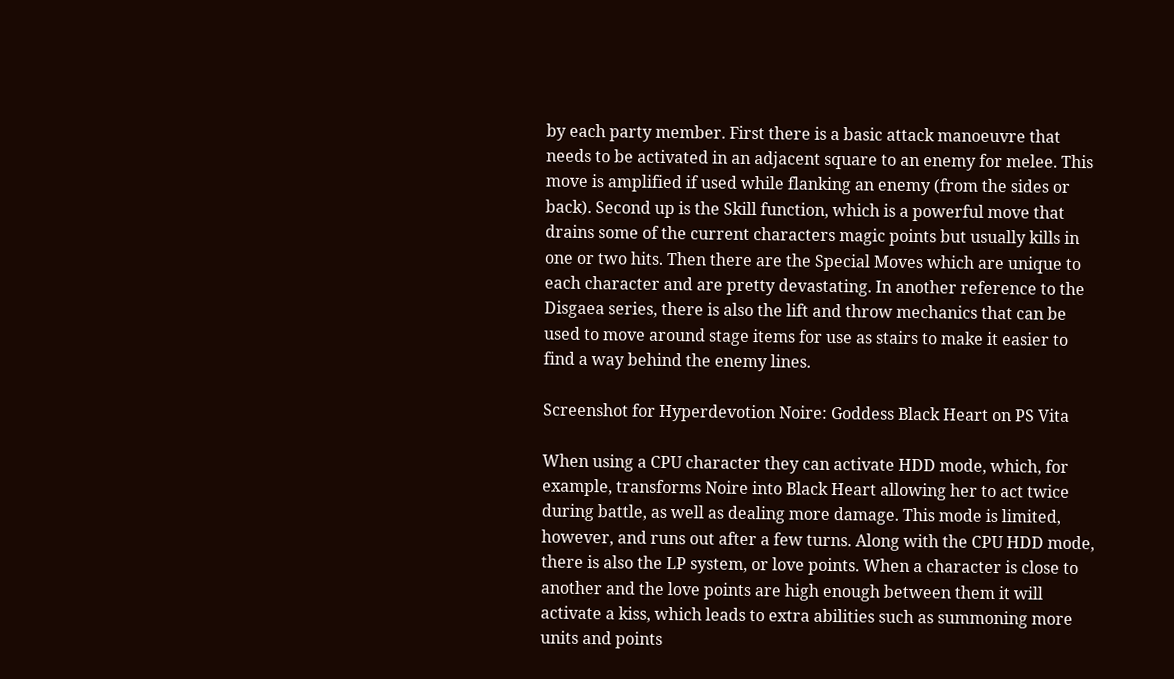by each party member. First there is a basic attack manoeuvre that needs to be activated in an adjacent square to an enemy for melee. This move is amplified if used while flanking an enemy (from the sides or back). Second up is the Skill function, which is a powerful move that drains some of the current characters magic points but usually kills in one or two hits. Then there are the Special Moves which are unique to each character and are pretty devastating. In another reference to the Disgaea series, there is also the lift and throw mechanics that can be used to move around stage items for use as stairs to make it easier to find a way behind the enemy lines.

Screenshot for Hyperdevotion Noire: Goddess Black Heart on PS Vita

When using a CPU character they can activate HDD mode, which, for example, transforms Noire into Black Heart allowing her to act twice during battle, as well as dealing more damage. This mode is limited, however, and runs out after a few turns. Along with the CPU HDD mode, there is also the LP system, or love points. When a character is close to another and the love points are high enough between them it will activate a kiss, which leads to extra abilities such as summoning more units and points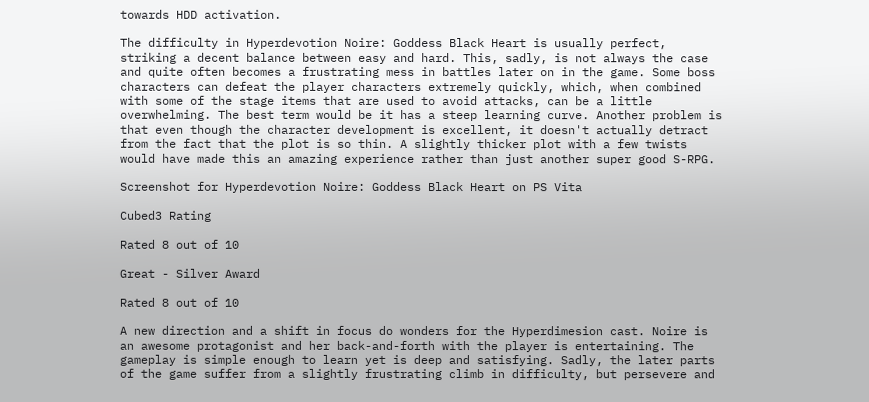towards HDD activation.

The difficulty in Hyperdevotion Noire: Goddess Black Heart is usually perfect, striking a decent balance between easy and hard. This, sadly, is not always the case and quite often becomes a frustrating mess in battles later on in the game. Some boss characters can defeat the player characters extremely quickly, which, when combined with some of the stage items that are used to avoid attacks, can be a little overwhelming. The best term would be it has a steep learning curve. Another problem is that even though the character development is excellent, it doesn't actually detract from the fact that the plot is so thin. A slightly thicker plot with a few twists would have made this an amazing experience rather than just another super good S-RPG.

Screenshot for Hyperdevotion Noire: Goddess Black Heart on PS Vita

Cubed3 Rating

Rated 8 out of 10

Great - Silver Award

Rated 8 out of 10

A new direction and a shift in focus do wonders for the Hyperdimesion cast. Noire is an awesome protagonist and her back-and-forth with the player is entertaining. The gameplay is simple enough to learn yet is deep and satisfying. Sadly, the later parts of the game suffer from a slightly frustrating climb in difficulty, but persevere and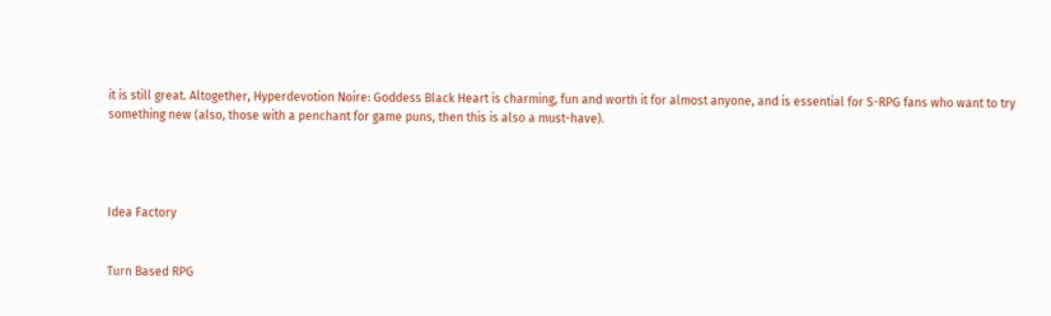it is still great. Altogether, Hyperdevotion Noire: Goddess Black Heart is charming, fun and worth it for almost anyone, and is essential for S-RPG fans who want to try something new (also, those with a penchant for game puns, then this is also a must-have).




Idea Factory


Turn Based RPG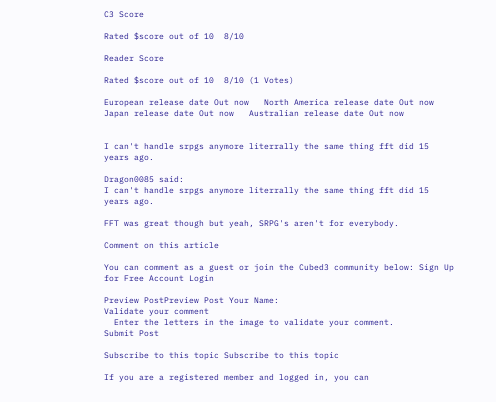C3 Score

Rated $score out of 10  8/10

Reader Score

Rated $score out of 10  8/10 (1 Votes)

European release date Out now   North America release date Out now   Japan release date Out now   Australian release date Out now


I can't handle srpgs anymore literrally the same thing fft did 15 years ago.

Dragon0085 said:
I can't handle srpgs anymore literrally the same thing fft did 15 years ago.

FFT was great though but yeah, SRPG's aren't for everybody.

Comment on this article

You can comment as a guest or join the Cubed3 community below: Sign Up for Free Account Login

Preview PostPreview Post Your Name:
Validate your comment
  Enter the letters in the image to validate your comment.
Submit Post

Subscribe to this topic Subscribe to this topic

If you are a registered member and logged in, you can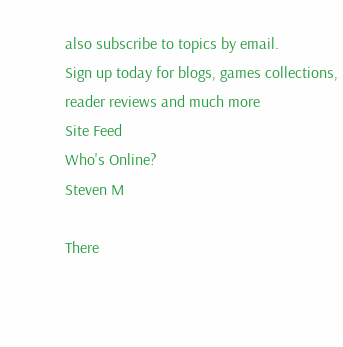also subscribe to topics by email.
Sign up today for blogs, games collections, reader reviews and much more
Site Feed
Who's Online?
Steven M

There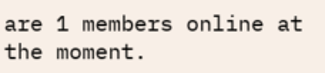are 1 members online at the moment.